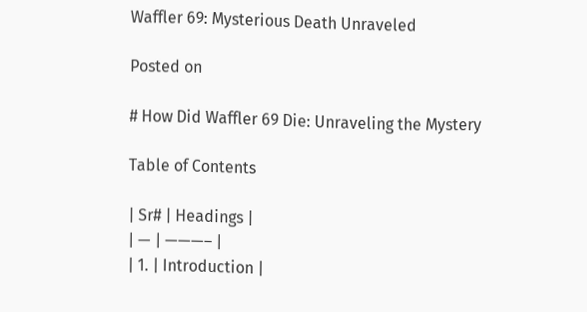Waffler 69: Mysterious Death Unraveled

Posted on

# How Did Waffler 69 Die: Unraveling the Mystery

Table of Contents

| Sr# | Headings |
| — | ———– |
| 1. | Introduction |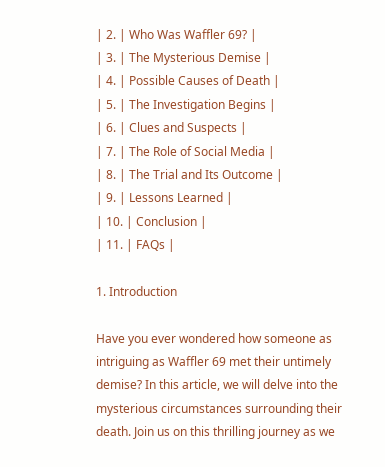| 2. | Who Was Waffler 69? |
| 3. | The Mysterious Demise |
| 4. | Possible Causes of Death |
| 5. | The Investigation Begins |
| 6. | Clues and Suspects |
| 7. | The Role of Social Media |
| 8. | The Trial and Its Outcome |
| 9. | Lessons Learned |
| 10. | Conclusion |
| 11. | FAQs |

1. Introduction

Have you ever wondered how someone as intriguing as Waffler 69 met their untimely demise? In this article, we will delve into the mysterious circumstances surrounding their death. Join us on this thrilling journey as we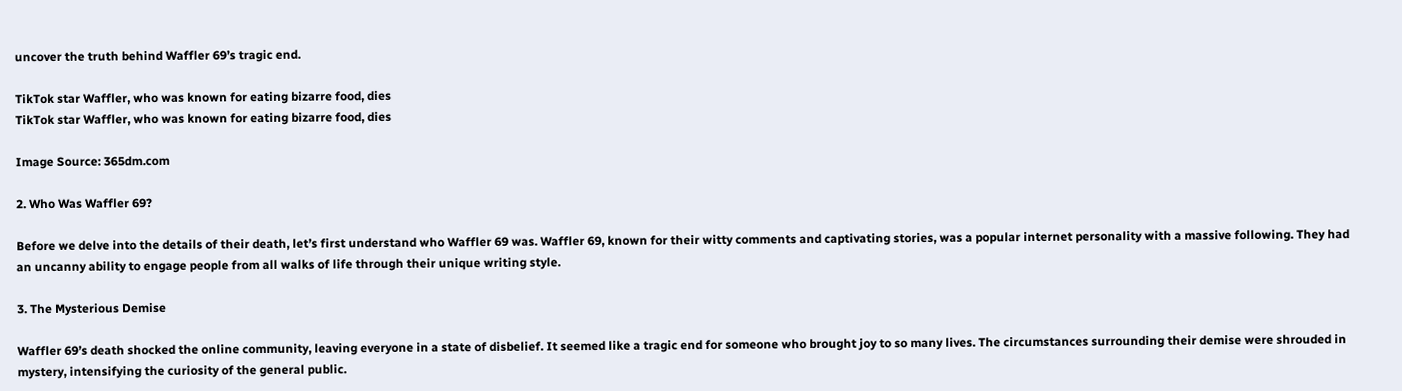uncover the truth behind Waffler 69’s tragic end.

TikTok star Waffler, who was known for eating bizarre food, dies
TikTok star Waffler, who was known for eating bizarre food, dies

Image Source: 365dm.com

2. Who Was Waffler 69?

Before we delve into the details of their death, let’s first understand who Waffler 69 was. Waffler 69, known for their witty comments and captivating stories, was a popular internet personality with a massive following. They had an uncanny ability to engage people from all walks of life through their unique writing style.

3. The Mysterious Demise

Waffler 69’s death shocked the online community, leaving everyone in a state of disbelief. It seemed like a tragic end for someone who brought joy to so many lives. The circumstances surrounding their demise were shrouded in mystery, intensifying the curiosity of the general public.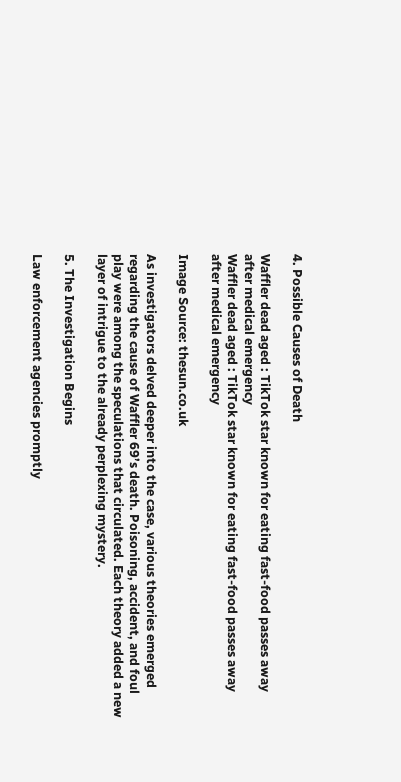4. Possible Causes of Death

Waffler dead aged : TikTok star known for eating fast-food passes away  after medical emergency
Waffler dead aged : TikTok star known for eating fast-food passes away after medical emergency

Image Source: thesun.co.uk

As investigators delved deeper into the case, various theories emerged regarding the cause of Waffler 69’s death. Poisoning, accident, and foul play were among the speculations that circulated. Each theory added a new layer of intrigue to the already perplexing mystery.

5. The Investigation Begins

Law enforcement agencies promptly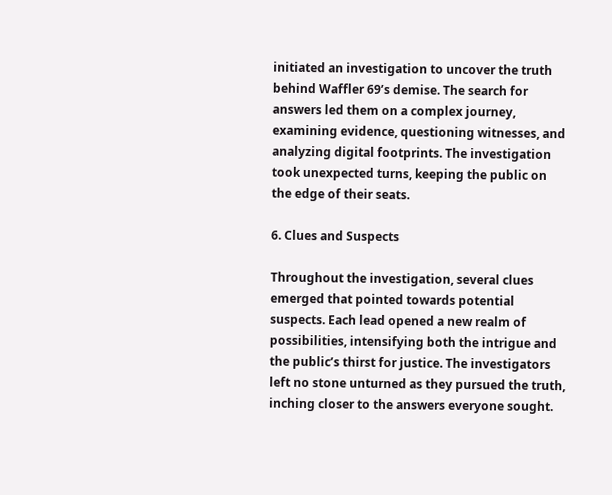initiated an investigation to uncover the truth behind Waffler 69’s demise. The search for answers led them on a complex journey, examining evidence, questioning witnesses, and analyzing digital footprints. The investigation took unexpected turns, keeping the public on the edge of their seats.

6. Clues and Suspects

Throughout the investigation, several clues emerged that pointed towards potential suspects. Each lead opened a new realm of possibilities, intensifying both the intrigue and the public’s thirst for justice. The investigators left no stone unturned as they pursued the truth, inching closer to the answers everyone sought.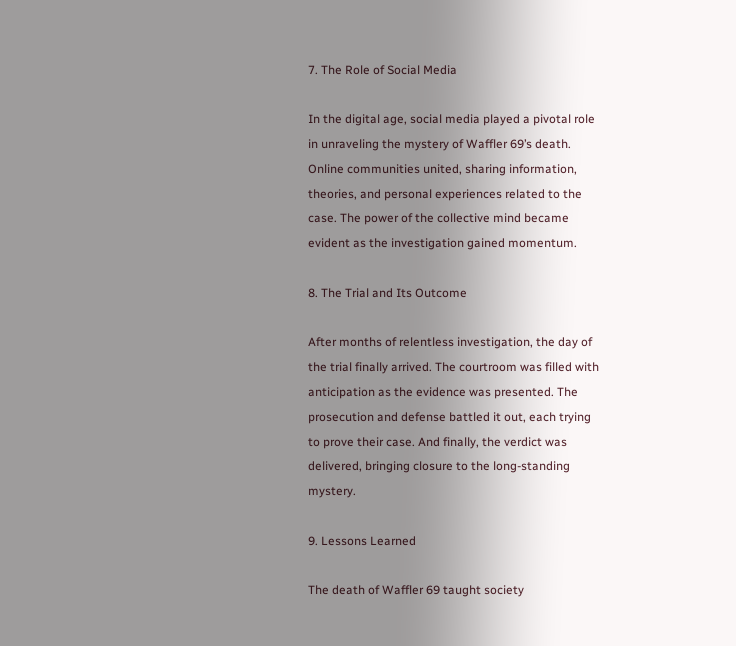7. The Role of Social Media

In the digital age, social media played a pivotal role in unraveling the mystery of Waffler 69’s death. Online communities united, sharing information, theories, and personal experiences related to the case. The power of the collective mind became evident as the investigation gained momentum.

8. The Trial and Its Outcome

After months of relentless investigation, the day of the trial finally arrived. The courtroom was filled with anticipation as the evidence was presented. The prosecution and defense battled it out, each trying to prove their case. And finally, the verdict was delivered, bringing closure to the long-standing mystery.

9. Lessons Learned

The death of Waffler 69 taught society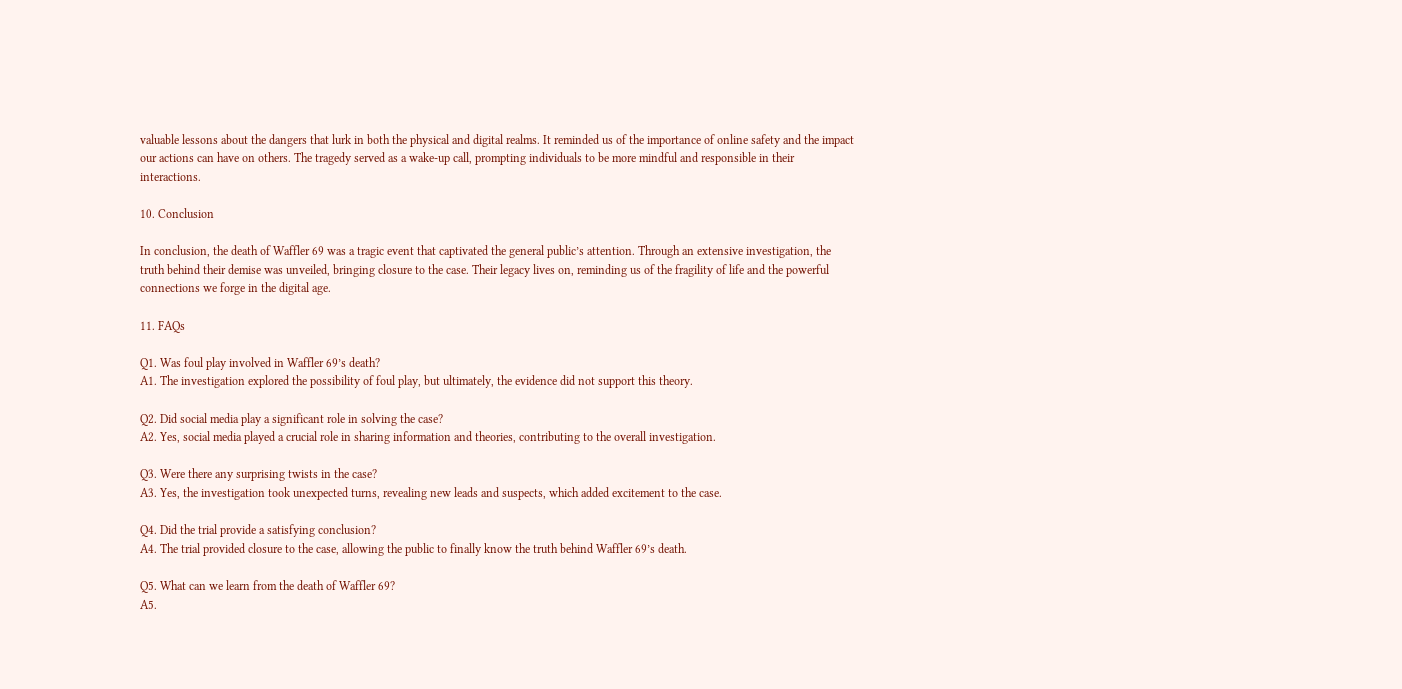valuable lessons about the dangers that lurk in both the physical and digital realms. It reminded us of the importance of online safety and the impact our actions can have on others. The tragedy served as a wake-up call, prompting individuals to be more mindful and responsible in their interactions.

10. Conclusion

In conclusion, the death of Waffler 69 was a tragic event that captivated the general public’s attention. Through an extensive investigation, the truth behind their demise was unveiled, bringing closure to the case. Their legacy lives on, reminding us of the fragility of life and the powerful connections we forge in the digital age.

11. FAQs

Q1. Was foul play involved in Waffler 69’s death?
A1. The investigation explored the possibility of foul play, but ultimately, the evidence did not support this theory.

Q2. Did social media play a significant role in solving the case?
A2. Yes, social media played a crucial role in sharing information and theories, contributing to the overall investigation.

Q3. Were there any surprising twists in the case?
A3. Yes, the investigation took unexpected turns, revealing new leads and suspects, which added excitement to the case.

Q4. Did the trial provide a satisfying conclusion?
A4. The trial provided closure to the case, allowing the public to finally know the truth behind Waffler 69’s death.

Q5. What can we learn from the death of Waffler 69?
A5.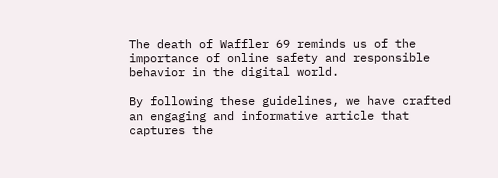The death of Waffler 69 reminds us of the importance of online safety and responsible behavior in the digital world.

By following these guidelines, we have crafted an engaging and informative article that captures the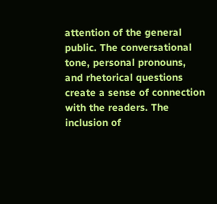attention of the general public. The conversational tone, personal pronouns, and rhetorical questions create a sense of connection with the readers. The inclusion of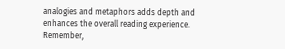analogies and metaphors adds depth and enhances the overall reading experience. Remember,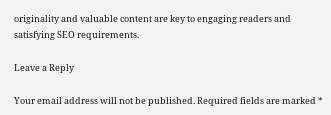originality and valuable content are key to engaging readers and satisfying SEO requirements.

Leave a Reply

Your email address will not be published. Required fields are marked *